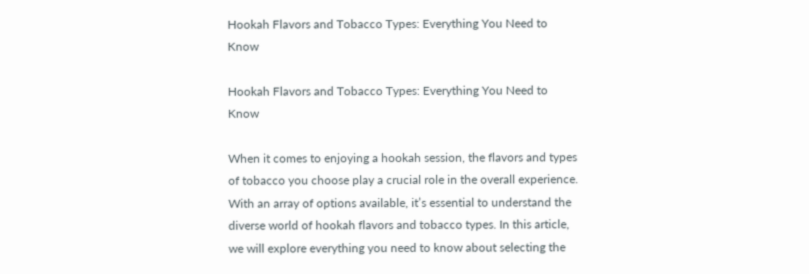Hookah Flavors and Tobacco Types: Everything You Need to Know

Hookah Flavors and Tobacco Types: Everything You Need to Know

When it comes to enjoying a hookah session, the flavors and types of tobacco you choose play a crucial role in the overall experience. With an array of options available, it’s essential to understand the diverse world of hookah flavors and tobacco types. In this article, we will explore everything you need to know about selecting the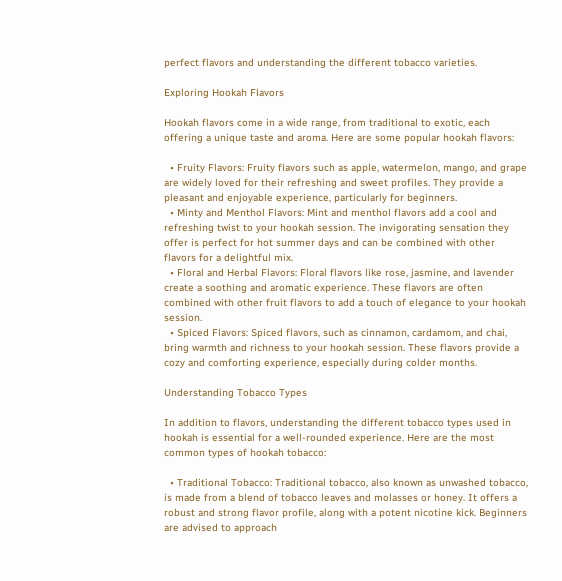perfect flavors and understanding the different tobacco varieties.

Exploring Hookah Flavors

Hookah flavors come in a wide range, from traditional to exotic, each offering a unique taste and aroma. Here are some popular hookah flavors:

  • Fruity Flavors: Fruity flavors such as apple, watermelon, mango, and grape are widely loved for their refreshing and sweet profiles. They provide a pleasant and enjoyable experience, particularly for beginners.
  • Minty and Menthol Flavors: Mint and menthol flavors add a cool and refreshing twist to your hookah session. The invigorating sensation they offer is perfect for hot summer days and can be combined with other flavors for a delightful mix.
  • Floral and Herbal Flavors: Floral flavors like rose, jasmine, and lavender create a soothing and aromatic experience. These flavors are often combined with other fruit flavors to add a touch of elegance to your hookah session.
  • Spiced Flavors: Spiced flavors, such as cinnamon, cardamom, and chai, bring warmth and richness to your hookah session. These flavors provide a cozy and comforting experience, especially during colder months.

Understanding Tobacco Types

In addition to flavors, understanding the different tobacco types used in hookah is essential for a well-rounded experience. Here are the most common types of hookah tobacco:

  • Traditional Tobacco: Traditional tobacco, also known as unwashed tobacco, is made from a blend of tobacco leaves and molasses or honey. It offers a robust and strong flavor profile, along with a potent nicotine kick. Beginners are advised to approach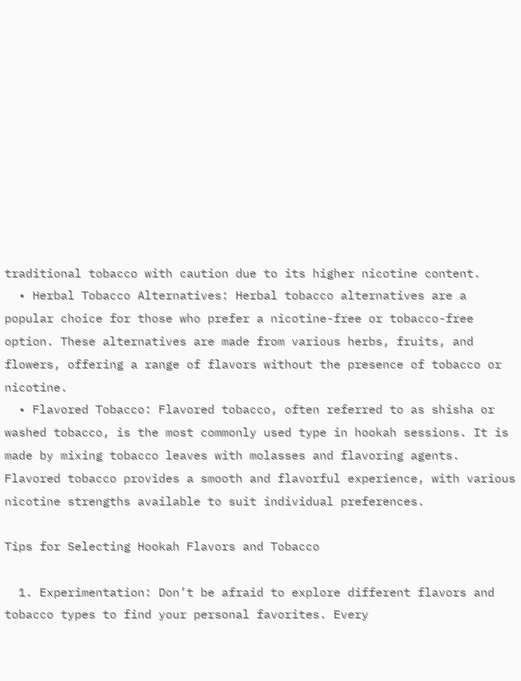traditional tobacco with caution due to its higher nicotine content.
  • Herbal Tobacco Alternatives: Herbal tobacco alternatives are a popular choice for those who prefer a nicotine-free or tobacco-free option. These alternatives are made from various herbs, fruits, and flowers, offering a range of flavors without the presence of tobacco or nicotine.
  • Flavored Tobacco: Flavored tobacco, often referred to as shisha or washed tobacco, is the most commonly used type in hookah sessions. It is made by mixing tobacco leaves with molasses and flavoring agents. Flavored tobacco provides a smooth and flavorful experience, with various nicotine strengths available to suit individual preferences.

Tips for Selecting Hookah Flavors and Tobacco

  1. Experimentation: Don’t be afraid to explore different flavors and tobacco types to find your personal favorites. Every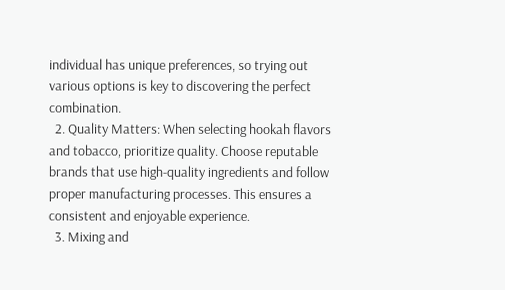individual has unique preferences, so trying out various options is key to discovering the perfect combination.
  2. Quality Matters: When selecting hookah flavors and tobacco, prioritize quality. Choose reputable brands that use high-quality ingredients and follow proper manufacturing processes. This ensures a consistent and enjoyable experience.
  3. Mixing and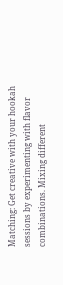Matching: Get creative with your hookah sessions by experimenting with flavor combinations. Mixing different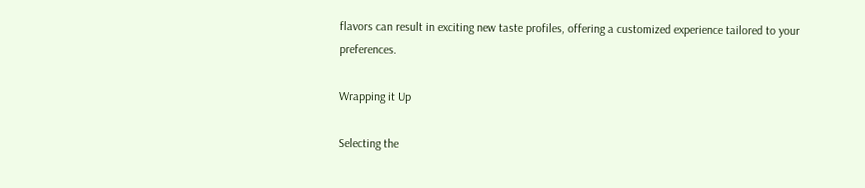flavors can result in exciting new taste profiles, offering a customized experience tailored to your preferences.

Wrapping it Up

Selecting the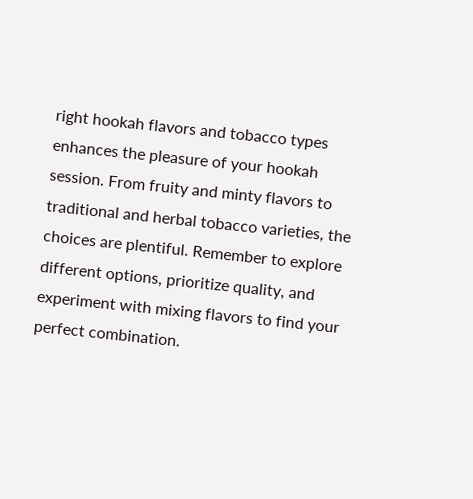right hookah flavors and tobacco types enhances the pleasure of your hookah session. From fruity and minty flavors to traditional and herbal tobacco varieties, the choices are plentiful. Remember to explore different options, prioritize quality, and experiment with mixing flavors to find your perfect combination.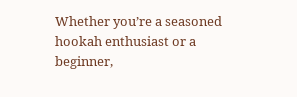Whether you’re a seasoned hookah enthusiast or a beginner,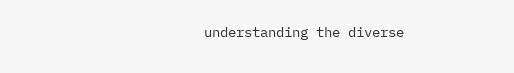understanding the diverse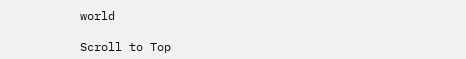world

Scroll to Top